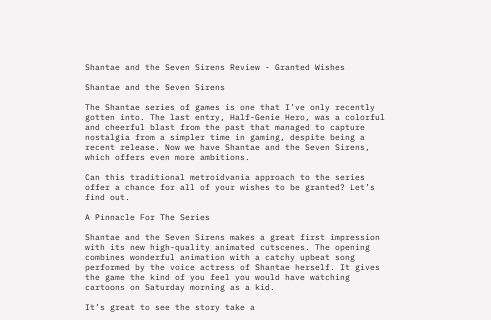Shantae and the Seven Sirens Review - Granted Wishes

Shantae and the Seven Sirens

The Shantae series of games is one that I’ve only recently gotten into. The last entry, Half-Genie Hero, was a colorful and cheerful blast from the past that managed to capture nostalgia from a simpler time in gaming, despite being a recent release. Now we have Shantae and the Seven Sirens, which offers even more ambitions.

Can this traditional metroidvania approach to the series offer a chance for all of your wishes to be granted? Let’s find out.

A Pinnacle For The Series

Shantae and the Seven Sirens makes a great first impression with its new high-quality animated cutscenes. The opening combines wonderful animation with a catchy upbeat song performed by the voice actress of Shantae herself. It gives the game the kind of you feel you would have watching cartoons on Saturday morning as a kid.

It’s great to see the story take a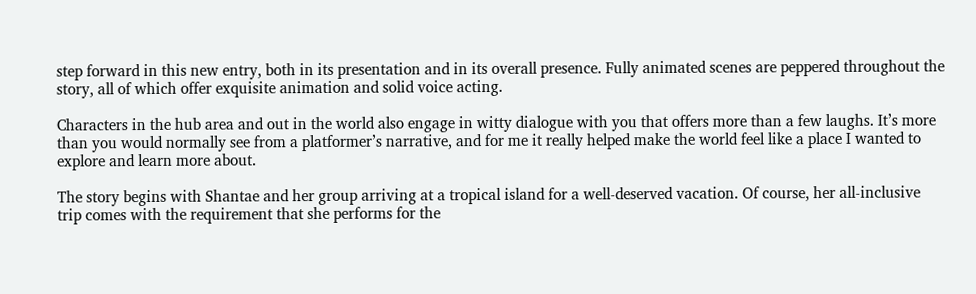step forward in this new entry, both in its presentation and in its overall presence. Fully animated scenes are peppered throughout the story, all of which offer exquisite animation and solid voice acting.

Characters in the hub area and out in the world also engage in witty dialogue with you that offers more than a few laughs. It’s more than you would normally see from a platformer’s narrative, and for me it really helped make the world feel like a place I wanted to explore and learn more about.

The story begins with Shantae and her group arriving at a tropical island for a well-deserved vacation. Of course, her all-inclusive trip comes with the requirement that she performs for the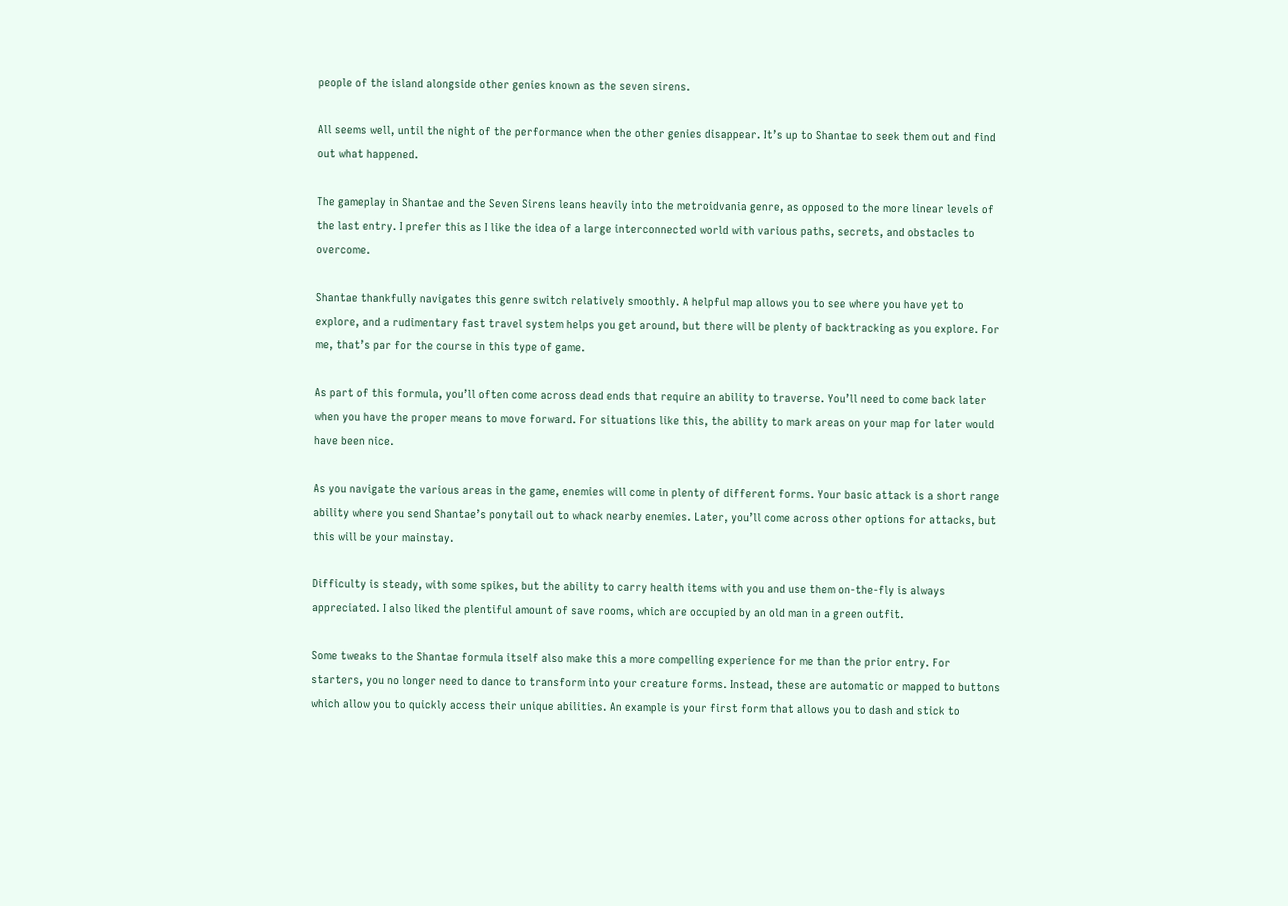people of the island alongside other genies known as the seven sirens.

All seems well, until the night of the performance when the other genies disappear. It’s up to Shantae to seek them out and find out what happened.

The gameplay in Shantae and the Seven Sirens leans heavily into the metroidvania genre, as opposed to the more linear levels of the last entry. I prefer this as I like the idea of a large interconnected world with various paths, secrets, and obstacles to overcome.

Shantae thankfully navigates this genre switch relatively smoothly. A helpful map allows you to see where you have yet to explore, and a rudimentary fast travel system helps you get around, but there will be plenty of backtracking as you explore. For me, that’s par for the course in this type of game.

As part of this formula, you’ll often come across dead ends that require an ability to traverse. You’ll need to come back later when you have the proper means to move forward. For situations like this, the ability to mark areas on your map for later would have been nice.

As you navigate the various areas in the game, enemies will come in plenty of different forms. Your basic attack is a short range ability where you send Shantae’s ponytail out to whack nearby enemies. Later, you’ll come across other options for attacks, but this will be your mainstay.

Difficulty is steady, with some spikes, but the ability to carry health items with you and use them on-the-fly is always appreciated. I also liked the plentiful amount of save rooms, which are occupied by an old man in a green outfit.

Some tweaks to the Shantae formula itself also make this a more compelling experience for me than the prior entry. For starters, you no longer need to dance to transform into your creature forms. Instead, these are automatic or mapped to buttons which allow you to quickly access their unique abilities. An example is your first form that allows you to dash and stick to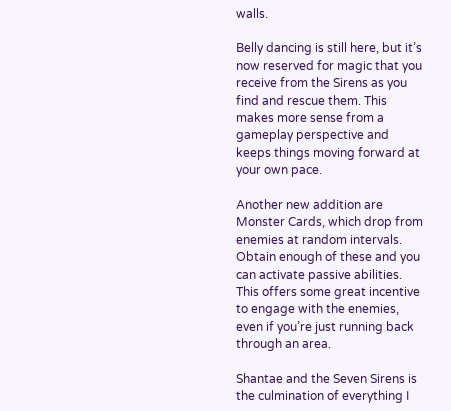walls.

Belly dancing is still here, but it’s now reserved for magic that you receive from the Sirens as you find and rescue them. This makes more sense from a gameplay perspective and keeps things moving forward at your own pace.

Another new addition are Monster Cards, which drop from enemies at random intervals. Obtain enough of these and you can activate passive abilities. This offers some great incentive to engage with the enemies, even if you’re just running back through an area.

Shantae and the Seven Sirens is the culmination of everything I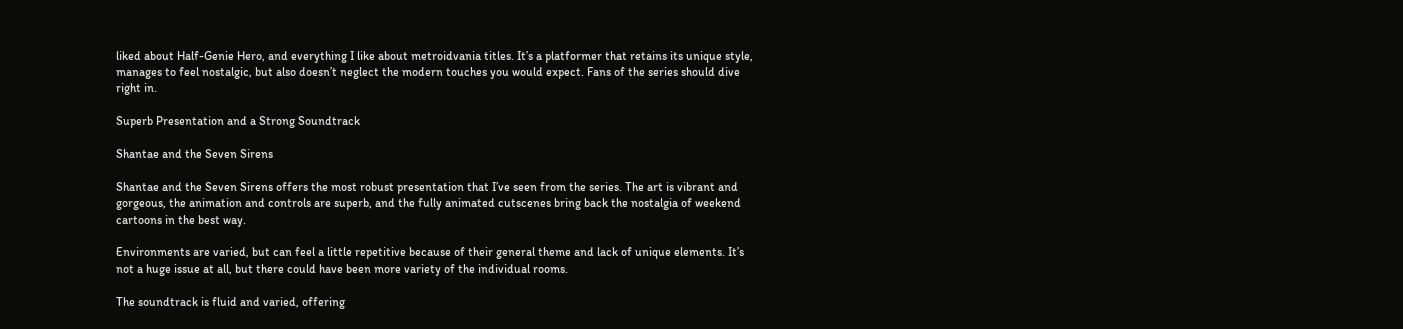liked about Half-Genie Hero, and everything I like about metroidvania titles. It’s a platformer that retains its unique style, manages to feel nostalgic, but also doesn’t neglect the modern touches you would expect. Fans of the series should dive right in.

Superb Presentation and a Strong Soundtrack

Shantae and the Seven Sirens

Shantae and the Seven Sirens offers the most robust presentation that I’ve seen from the series. The art is vibrant and gorgeous, the animation and controls are superb, and the fully animated cutscenes bring back the nostalgia of weekend cartoons in the best way.

Environments are varied, but can feel a little repetitive because of their general theme and lack of unique elements. It’s not a huge issue at all, but there could have been more variety of the individual rooms.

The soundtrack is fluid and varied, offering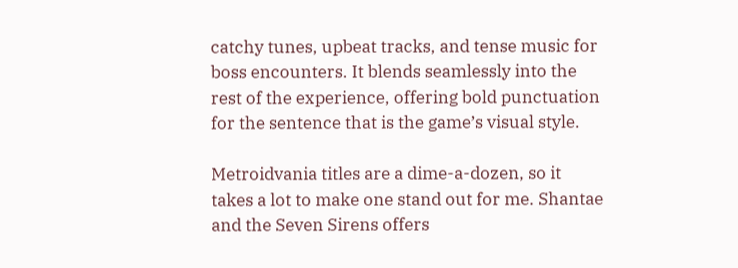catchy tunes, upbeat tracks, and tense music for boss encounters. It blends seamlessly into the rest of the experience, offering bold punctuation for the sentence that is the game’s visual style.

Metroidvania titles are a dime-a-dozen, so it takes a lot to make one stand out for me. Shantae and the Seven Sirens offers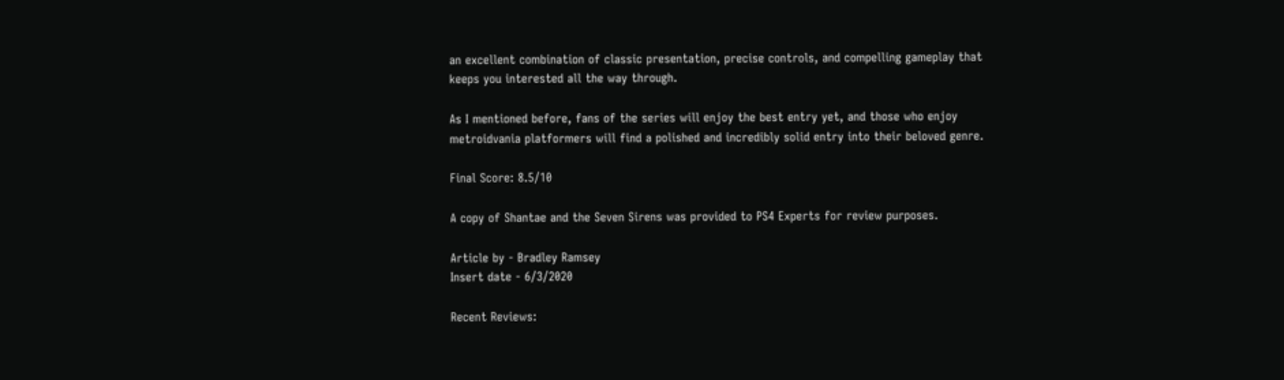an excellent combination of classic presentation, precise controls, and compelling gameplay that keeps you interested all the way through.

As I mentioned before, fans of the series will enjoy the best entry yet, and those who enjoy metroidvania platformers will find a polished and incredibly solid entry into their beloved genre.

Final Score: 8.5/10

A copy of Shantae and the Seven Sirens was provided to PS4 Experts for review purposes.

Article by - Bradley Ramsey
Insert date - 6/3/2020

Recent Reviews: